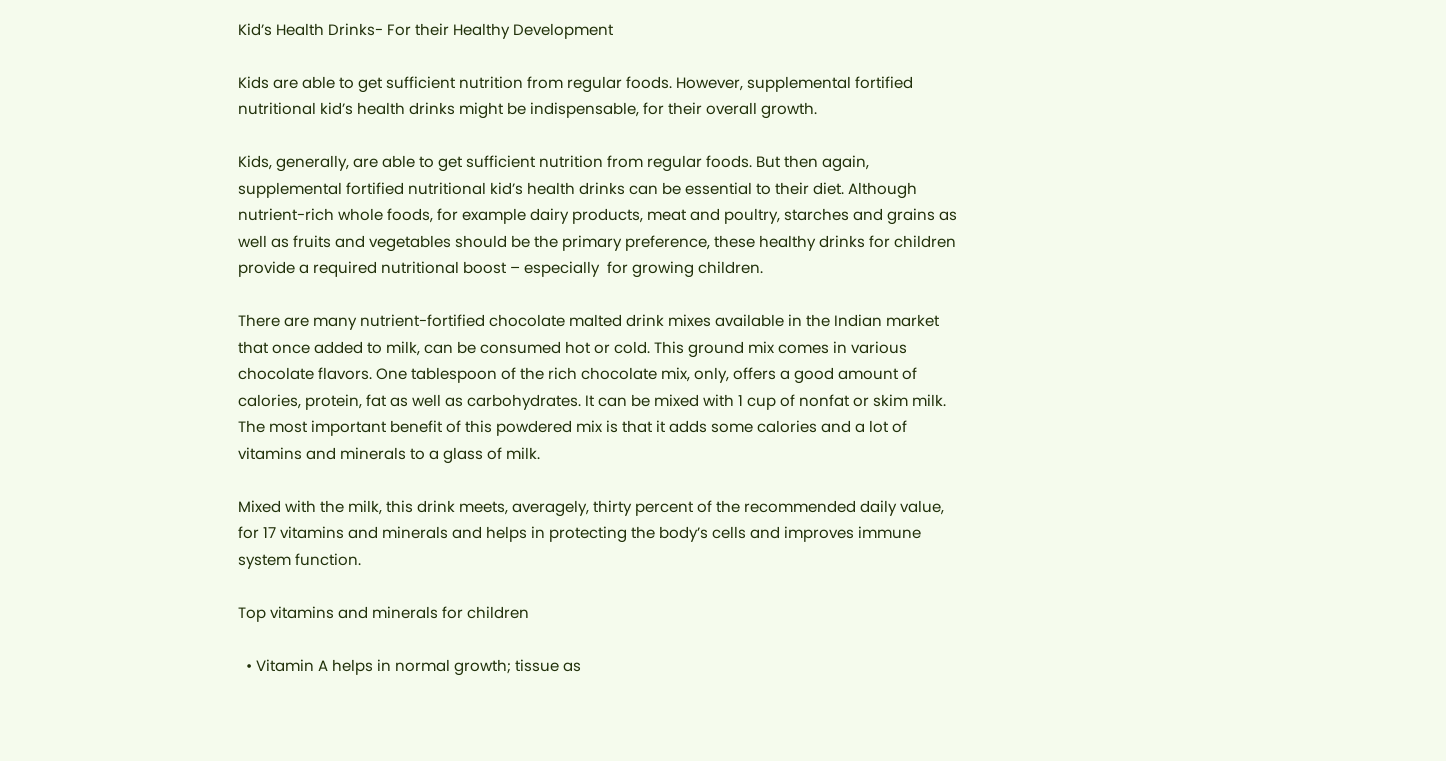Kid’s Health Drinks- For their Healthy Development

Kids are able to get sufficient nutrition from regular foods. However, supplemental fortified nutritional kid’s health drinks might be indispensable, for their overall growth.

Kids, generally, are able to get sufficient nutrition from regular foods. But then again, supplemental fortified nutritional kid’s health drinks can be essential to their diet. Although nutrient-rich whole foods, for example dairy products, meat and poultry, starches and grains as well as fruits and vegetables should be the primary preference, these healthy drinks for children provide a required nutritional boost – especially  for growing children.

There are many nutrient-fortified chocolate malted drink mixes available in the Indian market that once added to milk, can be consumed hot or cold. This ground mix comes in various chocolate flavors. One tablespoon of the rich chocolate mix, only, offers a good amount of calories, protein, fat as well as carbohydrates. It can be mixed with 1 cup of nonfat or skim milk. The most important benefit of this powdered mix is that it adds some calories and a lot of vitamins and minerals to a glass of milk.

Mixed with the milk, this drink meets, averagely, thirty percent of the recommended daily value, for 17 vitamins and minerals and helps in protecting the body’s cells and improves immune system function.

Top vitamins and minerals for children

  • Vitamin A helps in normal growth; tissue as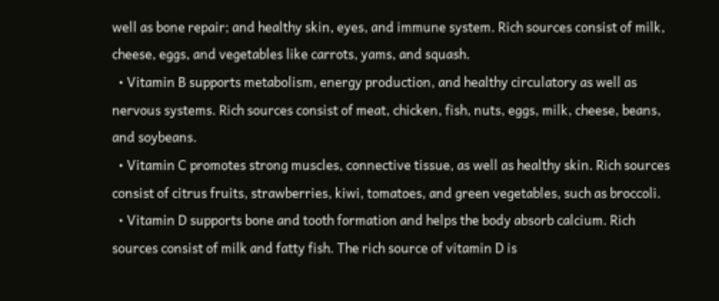well as bone repair; and healthy skin, eyes, and immune system. Rich sources consist of milk, cheese, eggs, and vegetables like carrots, yams, and squash.
  • Vitamin B supports metabolism, energy production, and healthy circulatory as well as nervous systems. Rich sources consist of meat, chicken, fish, nuts, eggs, milk, cheese, beans, and soybeans.
  • Vitamin C promotes strong muscles, connective tissue, as well as healthy skin. Rich sources consist of citrus fruits, strawberries, kiwi, tomatoes, and green vegetables, such as broccoli.
  • Vitamin D supports bone and tooth formation and helps the body absorb calcium. Rich sources consist of milk and fatty fish. The rich source of vitamin D is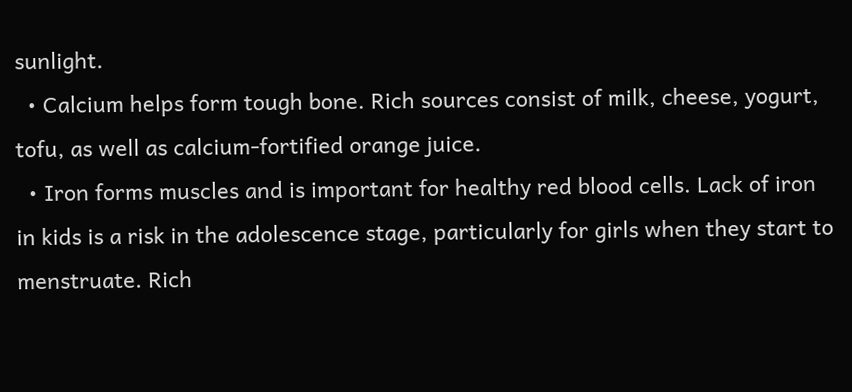sunlight.
  • Calcium helps form tough bone. Rich sources consist of milk, cheese, yogurt, tofu, as well as calcium-fortified orange juice.
  • Iron forms muscles and is important for healthy red blood cells. Lack of iron in kids is a risk in the adolescence stage, particularly for girls when they start to menstruate. Rich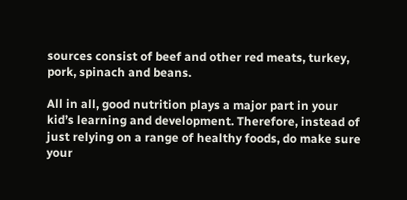sources consist of beef and other red meats, turkey, pork, spinach and beans.

All in all, good nutrition plays a major part in your kid’s learning and development. Therefore, instead of just relying on a range of healthy foods, do make sure your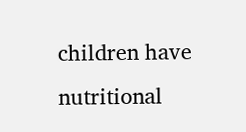children have nutritional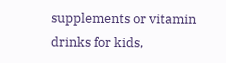supplements or vitamin drinks for kids,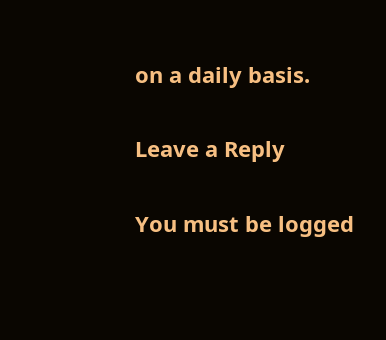on a daily basis.

Leave a Reply

You must be logged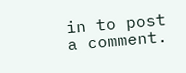in to post a comment.